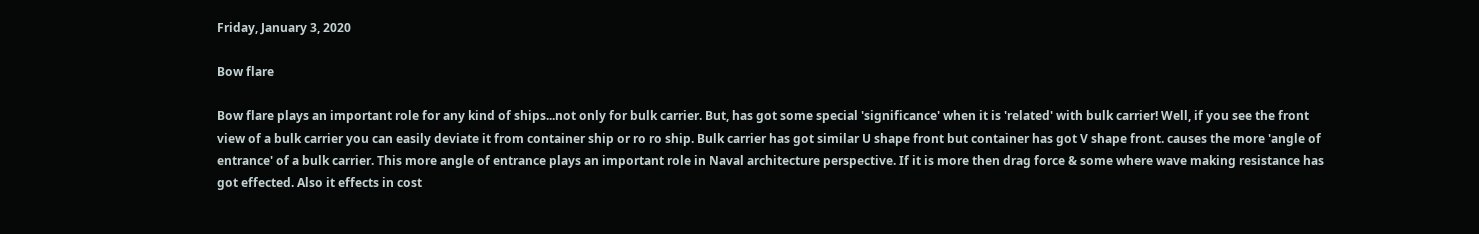Friday, January 3, 2020

Bow flare

Bow flare plays an important role for any kind of ships...not only for bulk carrier. But, has got some special 'significance' when it is 'related' with bulk carrier! Well, if you see the front view of a bulk carrier you can easily deviate it from container ship or ro ro ship. Bulk carrier has got similar U shape front but container has got V shape front. causes the more 'angle of entrance' of a bulk carrier. This more angle of entrance plays an important role in Naval architecture perspective. If it is more then drag force & some where wave making resistance has got effected. Also it effects in cost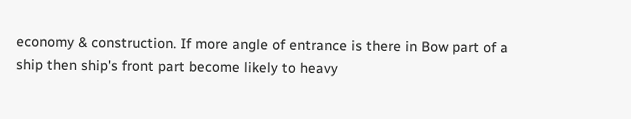economy & construction. If more angle of entrance is there in Bow part of a ship then ship's front part become likely to heavy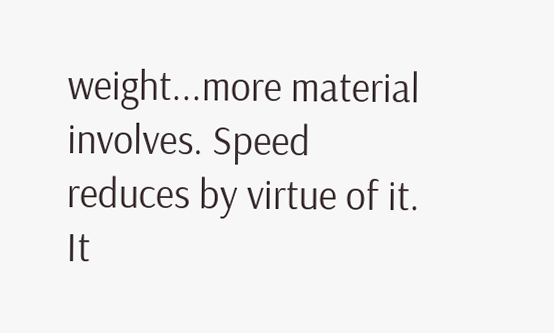weight...more material involves. Speed reduces by virtue of it.
It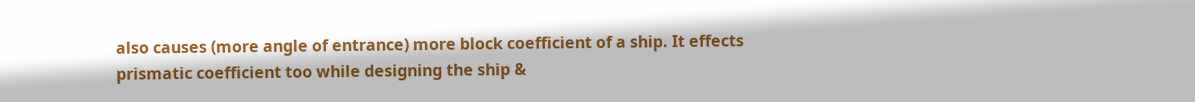also causes (more angle of entrance) more block coefficient of a ship. It effects prismatic coefficient too while designing the ship &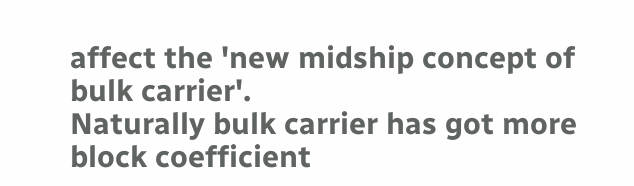affect the 'new midship concept of bulk carrier'.
Naturally bulk carrier has got more block coefficient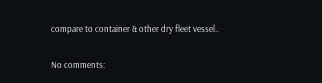compare to container & other dry fleet vessel..

No comments: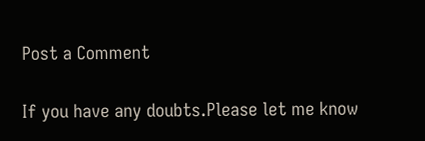Post a Comment

If you have any doubts.Please let me know